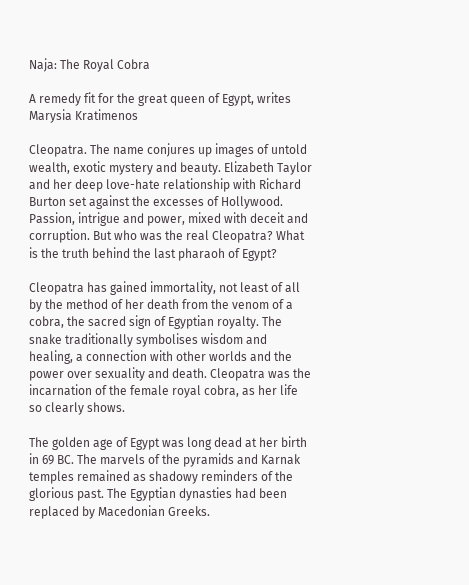Naja: The Royal Cobra

A remedy fit for the great queen of Egypt, writes Marysia Kratimenos

Cleopatra. The name conjures up images of untold wealth, exotic mystery and beauty. Elizabeth Taylor and her deep love-hate relationship with Richard Burton set against the excesses of Hollywood. Passion, intrigue and power, mixed with deceit and corruption. But who was the real Cleopatra? What is the truth behind the last pharaoh of Egypt?

Cleopatra has gained immortality, not least of all by the method of her death from the venom of a cobra, the sacred sign of Egyptian royalty. The snake traditionally symbolises wisdom and healing, a connection with other worlds and the power over sexuality and death. Cleopatra was the incarnation of the female royal cobra, as her life so clearly shows.

The golden age of Egypt was long dead at her birth in 69 BC. The marvels of the pyramids and Karnak temples remained as shadowy reminders of the glorious past. The Egyptian dynasties had been replaced by Macedonian Greeks.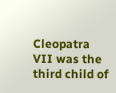Cleopatra VII was the third child of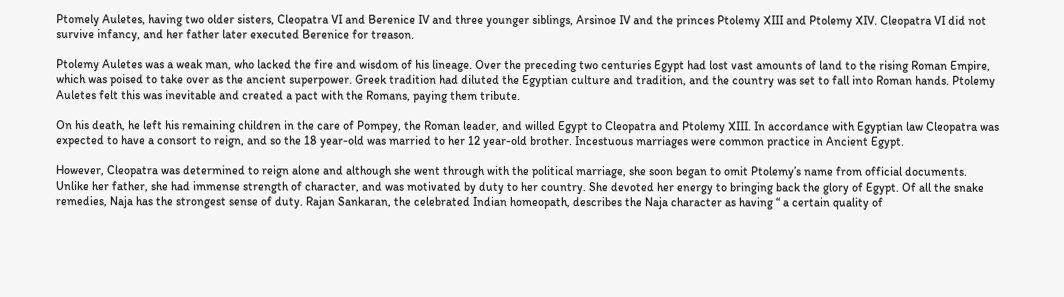Ptomely Auletes, having two older sisters, Cleopatra VI and Berenice IV and three younger siblings, Arsinoe IV and the princes Ptolemy XIII and Ptolemy XIV. Cleopatra VI did not survive infancy, and her father later executed Berenice for treason.

Ptolemy Auletes was a weak man, who lacked the fire and wisdom of his lineage. Over the preceding two centuries Egypt had lost vast amounts of land to the rising Roman Empire, which was poised to take over as the ancient superpower. Greek tradition had diluted the Egyptian culture and tradition, and the country was set to fall into Roman hands. Ptolemy Auletes felt this was inevitable and created a pact with the Romans, paying them tribute.

On his death, he left his remaining children in the care of Pompey, the Roman leader, and willed Egypt to Cleopatra and Ptolemy XIII. In accordance with Egyptian law Cleopatra was expected to have a consort to reign, and so the 18 year-old was married to her 12 year-old brother. Incestuous marriages were common practice in Ancient Egypt.

However, Cleopatra was determined to reign alone and although she went through with the political marriage, she soon began to omit Ptolemy’s name from official documents. Unlike her father, she had immense strength of character, and was motivated by duty to her country. She devoted her energy to bringing back the glory of Egypt. Of all the snake remedies, Naja has the strongest sense of duty. Rajan Sankaran, the celebrated Indian homeopath, describes the Naja character as having “ a certain quality of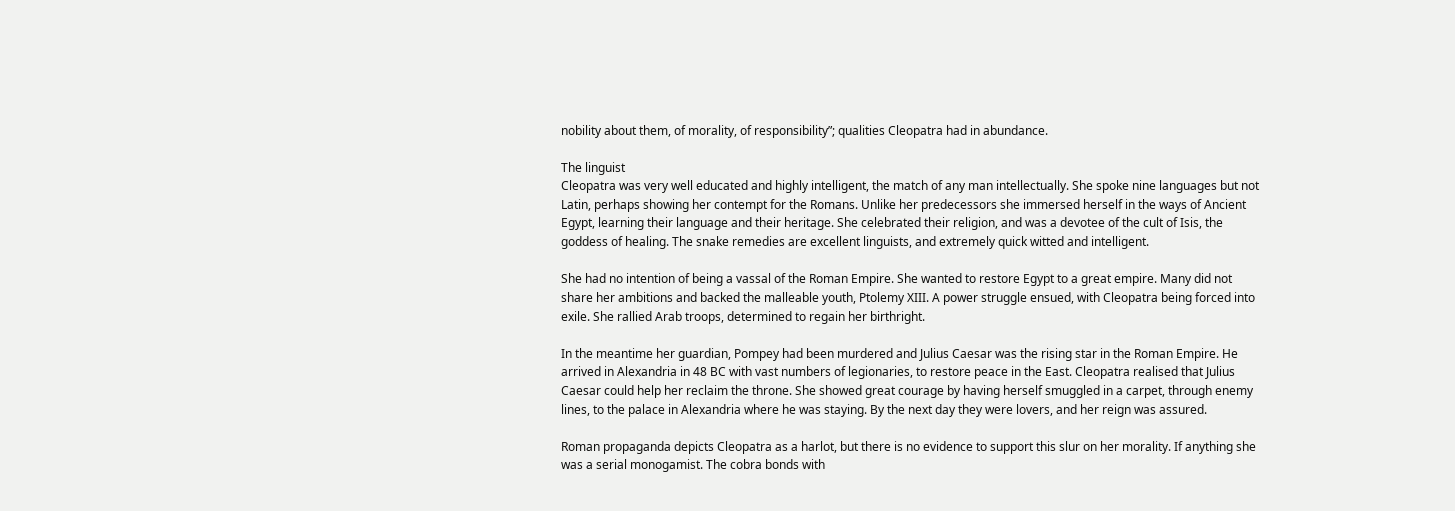nobility about them, of morality, of responsibility”; qualities Cleopatra had in abundance.

The linguist
Cleopatra was very well educated and highly intelligent, the match of any man intellectually. She spoke nine languages but not Latin, perhaps showing her contempt for the Romans. Unlike her predecessors she immersed herself in the ways of Ancient Egypt, learning their language and their heritage. She celebrated their religion, and was a devotee of the cult of Isis, the goddess of healing. The snake remedies are excellent linguists, and extremely quick witted and intelligent.

She had no intention of being a vassal of the Roman Empire. She wanted to restore Egypt to a great empire. Many did not share her ambitions and backed the malleable youth, Ptolemy XIII. A power struggle ensued, with Cleopatra being forced into exile. She rallied Arab troops, determined to regain her birthright.

In the meantime her guardian, Pompey had been murdered and Julius Caesar was the rising star in the Roman Empire. He arrived in Alexandria in 48 BC with vast numbers of legionaries, to restore peace in the East. Cleopatra realised that Julius Caesar could help her reclaim the throne. She showed great courage by having herself smuggled in a carpet, through enemy lines, to the palace in Alexandria where he was staying. By the next day they were lovers, and her reign was assured.

Roman propaganda depicts Cleopatra as a harlot, but there is no evidence to support this slur on her morality. If anything she was a serial monogamist. The cobra bonds with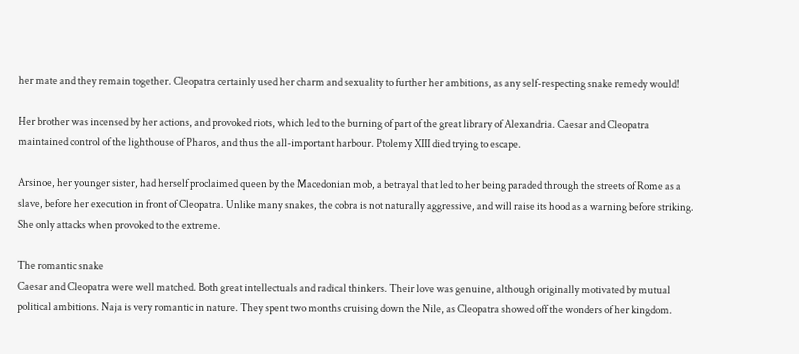her mate and they remain together. Cleopatra certainly used her charm and sexuality to further her ambitions, as any self-respecting snake remedy would!

Her brother was incensed by her actions, and provoked riots, which led to the burning of part of the great library of Alexandria. Caesar and Cleopatra maintained control of the lighthouse of Pharos, and thus the all-important harbour. Ptolemy XIII died trying to escape.

Arsinoe, her younger sister, had herself proclaimed queen by the Macedonian mob, a betrayal that led to her being paraded through the streets of Rome as a slave, before her execution in front of Cleopatra. Unlike many snakes, the cobra is not naturally aggressive, and will raise its hood as a warning before striking. She only attacks when provoked to the extreme.

The romantic snake
Caesar and Cleopatra were well matched. Both great intellectuals and radical thinkers. Their love was genuine, although originally motivated by mutual political ambitions. Naja is very romantic in nature. They spent two months cruising down the Nile, as Cleopatra showed off the wonders of her kingdom.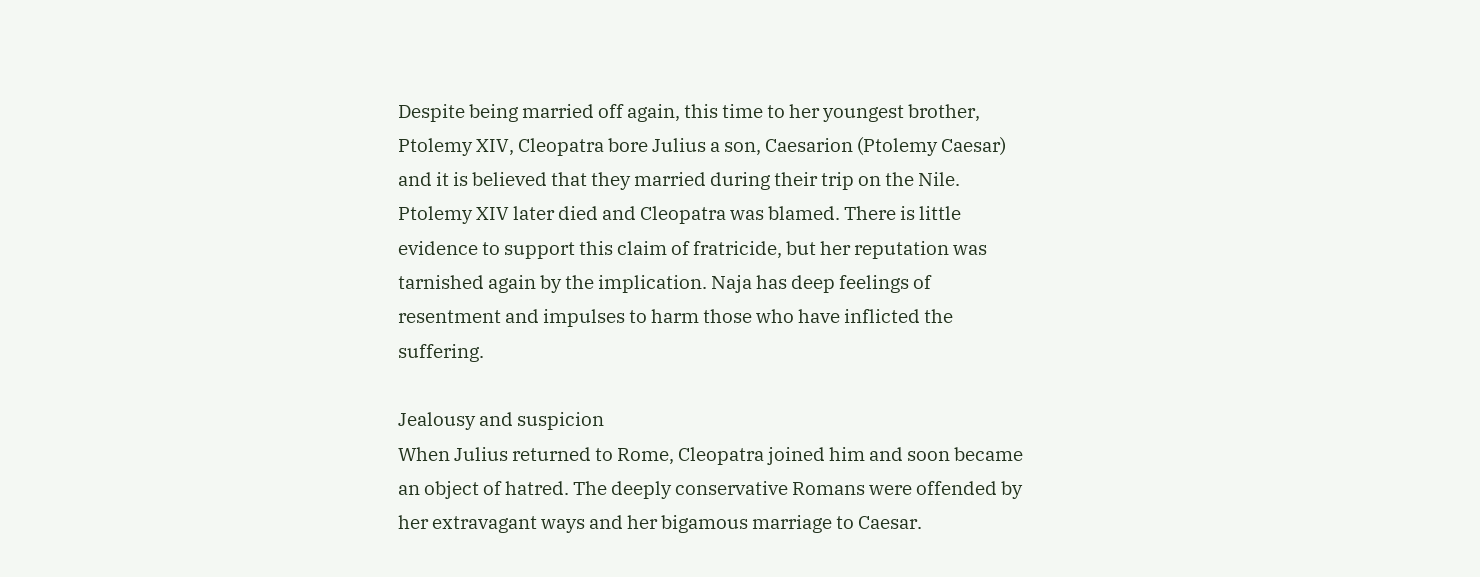Despite being married off again, this time to her youngest brother, Ptolemy XIV, Cleopatra bore Julius a son, Caesarion (Ptolemy Caesar) and it is believed that they married during their trip on the Nile. Ptolemy XIV later died and Cleopatra was blamed. There is little evidence to support this claim of fratricide, but her reputation was tarnished again by the implication. Naja has deep feelings of resentment and impulses to harm those who have inflicted the suffering.

Jealousy and suspicion
When Julius returned to Rome, Cleopatra joined him and soon became an object of hatred. The deeply conservative Romans were offended by her extravagant ways and her bigamous marriage to Caesar.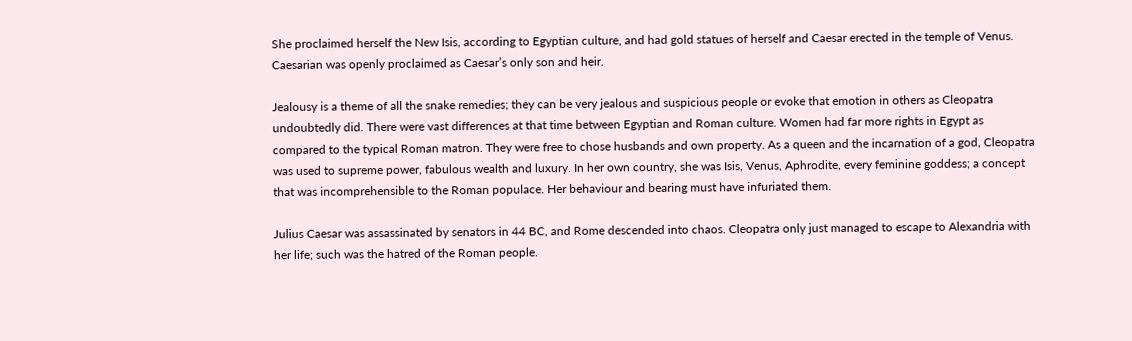She proclaimed herself the New Isis, according to Egyptian culture, and had gold statues of herself and Caesar erected in the temple of Venus. Caesarian was openly proclaimed as Caesar’s only son and heir.

Jealousy is a theme of all the snake remedies; they can be very jealous and suspicious people or evoke that emotion in others as Cleopatra undoubtedly did. There were vast differences at that time between Egyptian and Roman culture. Women had far more rights in Egypt as compared to the typical Roman matron. They were free to chose husbands and own property. As a queen and the incarnation of a god, Cleopatra was used to supreme power, fabulous wealth and luxury. In her own country, she was Isis, Venus, Aphrodite, every feminine goddess; a concept that was incomprehensible to the Roman populace. Her behaviour and bearing must have infuriated them.

Julius Caesar was assassinated by senators in 44 BC, and Rome descended into chaos. Cleopatra only just managed to escape to Alexandria with her life; such was the hatred of the Roman people.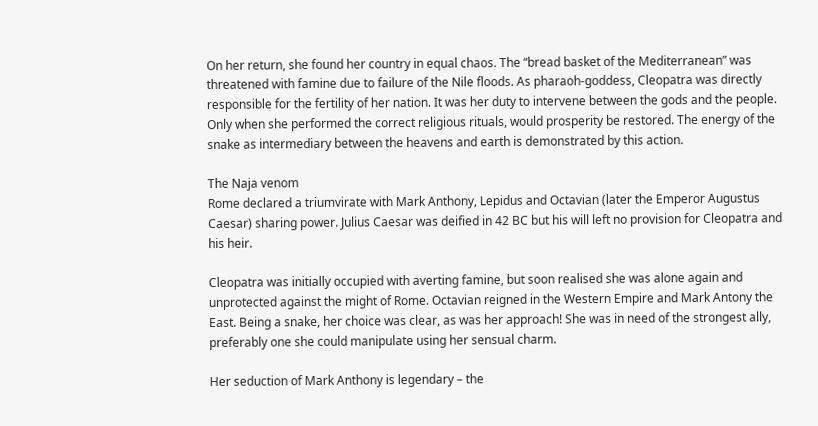On her return, she found her country in equal chaos. The “bread basket of the Mediterranean” was threatened with famine due to failure of the Nile floods. As pharaoh-goddess, Cleopatra was directly responsible for the fertility of her nation. It was her duty to intervene between the gods and the people. Only when she performed the correct religious rituals, would prosperity be restored. The energy of the snake as intermediary between the heavens and earth is demonstrated by this action.

The Naja venom
Rome declared a triumvirate with Mark Anthony, Lepidus and Octavian (later the Emperor Augustus Caesar) sharing power. Julius Caesar was deified in 42 BC but his will left no provision for Cleopatra and his heir.

Cleopatra was initially occupied with averting famine, but soon realised she was alone again and unprotected against the might of Rome. Octavian reigned in the Western Empire and Mark Antony the East. Being a snake, her choice was clear, as was her approach! She was in need of the strongest ally, preferably one she could manipulate using her sensual charm.

Her seduction of Mark Anthony is legendary – the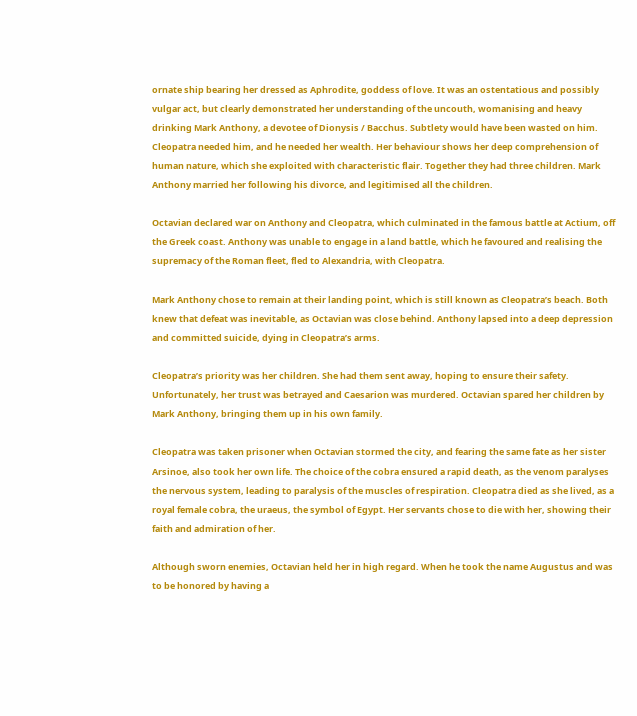ornate ship bearing her dressed as Aphrodite, goddess of love. It was an ostentatious and possibly vulgar act, but clearly demonstrated her understanding of the uncouth, womanising and heavy drinking Mark Anthony, a devotee of Dionysis / Bacchus. Subtlety would have been wasted on him. Cleopatra needed him, and he needed her wealth. Her behaviour shows her deep comprehension of human nature, which she exploited with characteristic flair. Together they had three children. Mark Anthony married her following his divorce, and legitimised all the children.

Octavian declared war on Anthony and Cleopatra, which culminated in the famous battle at Actium, off the Greek coast. Anthony was unable to engage in a land battle, which he favoured and realising the supremacy of the Roman fleet, fled to Alexandria, with Cleopatra.

Mark Anthony chose to remain at their landing point, which is still known as Cleopatra’s beach. Both knew that defeat was inevitable, as Octavian was close behind. Anthony lapsed into a deep depression and committed suicide, dying in Cleopatra’s arms.

Cleopatra’s priority was her children. She had them sent away, hoping to ensure their safety. Unfortunately, her trust was betrayed and Caesarion was murdered. Octavian spared her children by Mark Anthony, bringing them up in his own family.

Cleopatra was taken prisoner when Octavian stormed the city, and fearing the same fate as her sister Arsinoe, also took her own life. The choice of the cobra ensured a rapid death, as the venom paralyses the nervous system, leading to paralysis of the muscles of respiration. Cleopatra died as she lived, as a royal female cobra, the uraeus, the symbol of Egypt. Her servants chose to die with her, showing their faith and admiration of her.

Although sworn enemies, Octavian held her in high regard. When he took the name Augustus and was to be honored by having a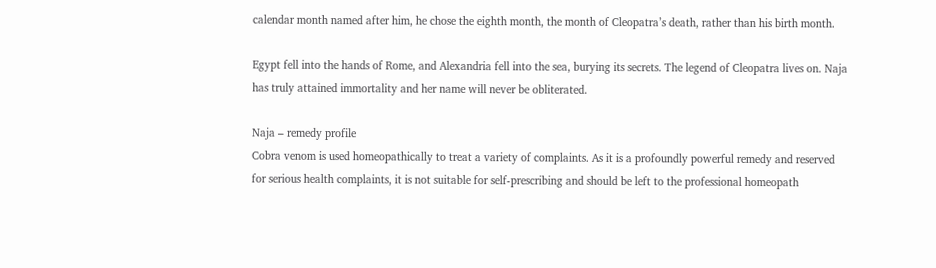calendar month named after him, he chose the eighth month, the month of Cleopatra’s death, rather than his birth month.

Egypt fell into the hands of Rome, and Alexandria fell into the sea, burying its secrets. The legend of Cleopatra lives on. Naja has truly attained immortality and her name will never be obliterated.

Naja – remedy profile
Cobra venom is used homeopathically to treat a variety of complaints. As it is a profoundly powerful remedy and reserved for serious health complaints, it is not suitable for self-prescribing and should be left to the professional homeopath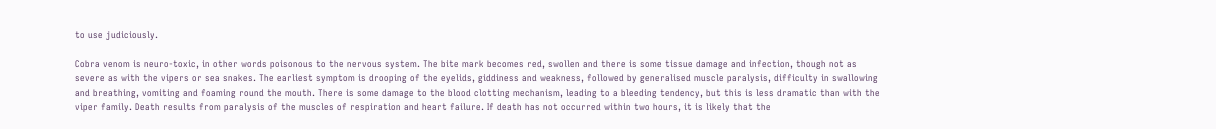to use judiciously.

Cobra venom is neuro-toxic, in other words poisonous to the nervous system. The bite mark becomes red, swollen and there is some tissue damage and infection, though not as severe as with the vipers or sea snakes. The earliest symptom is drooping of the eyelids, giddiness and weakness, followed by generalised muscle paralysis, difficulty in swallowing and breathing, vomiting and foaming round the mouth. There is some damage to the blood clotting mechanism, leading to a bleeding tendency, but this is less dramatic than with the viper family. Death results from paralysis of the muscles of respiration and heart failure. If death has not occurred within two hours, it is likely that the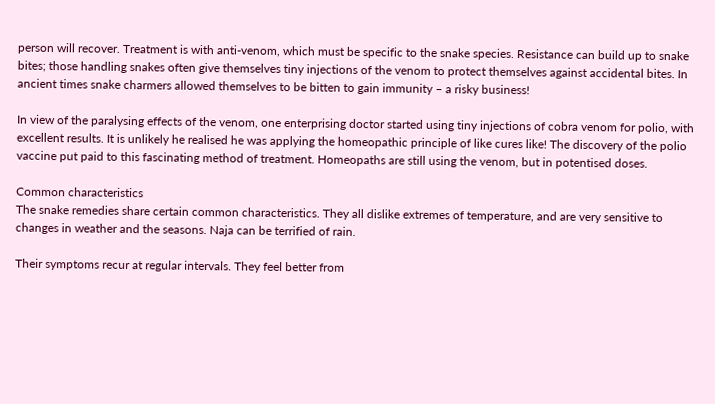person will recover. Treatment is with anti-venom, which must be specific to the snake species. Resistance can build up to snake bites; those handling snakes often give themselves tiny injections of the venom to protect themselves against accidental bites. In ancient times snake charmers allowed themselves to be bitten to gain immunity – a risky business!

In view of the paralysing effects of the venom, one enterprising doctor started using tiny injections of cobra venom for polio, with excellent results. It is unlikely he realised he was applying the homeopathic principle of like cures like! The discovery of the polio vaccine put paid to this fascinating method of treatment. Homeopaths are still using the venom, but in potentised doses.

Common characteristics
The snake remedies share certain common characteristics. They all dislike extremes of temperature, and are very sensitive to changes in weather and the seasons. Naja can be terrified of rain.

Their symptoms recur at regular intervals. They feel better from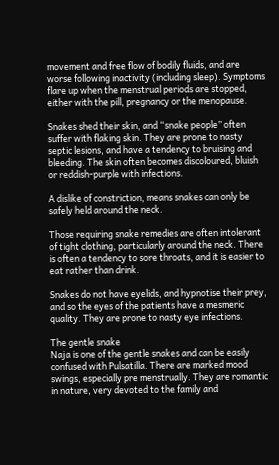movement and free flow of bodily fluids, and are worse following inactivity (including sleep). Symptoms flare up when the menstrual periods are stopped, either with the pill, pregnancy or the menopause.

Snakes shed their skin, and “snake people” often suffer with flaking skin. They are prone to nasty septic lesions, and have a tendency to bruising and bleeding. The skin often becomes discoloured, bluish or reddish-purple with infections.

A dislike of constriction, means snakes can only be safely held around the neck.

Those requiring snake remedies are often intolerant of tight clothing, particularly around the neck. There is often a tendency to sore throats, and it is easier to eat rather than drink.

Snakes do not have eyelids, and hypnotise their prey, and so the eyes of the patients have a mesmeric quality. They are prone to nasty eye infections.

The gentle snake
Naja is one of the gentle snakes and can be easily confused with Pulsatilla. There are marked mood swings, especially pre menstrually. They are romantic in nature, very devoted to the family and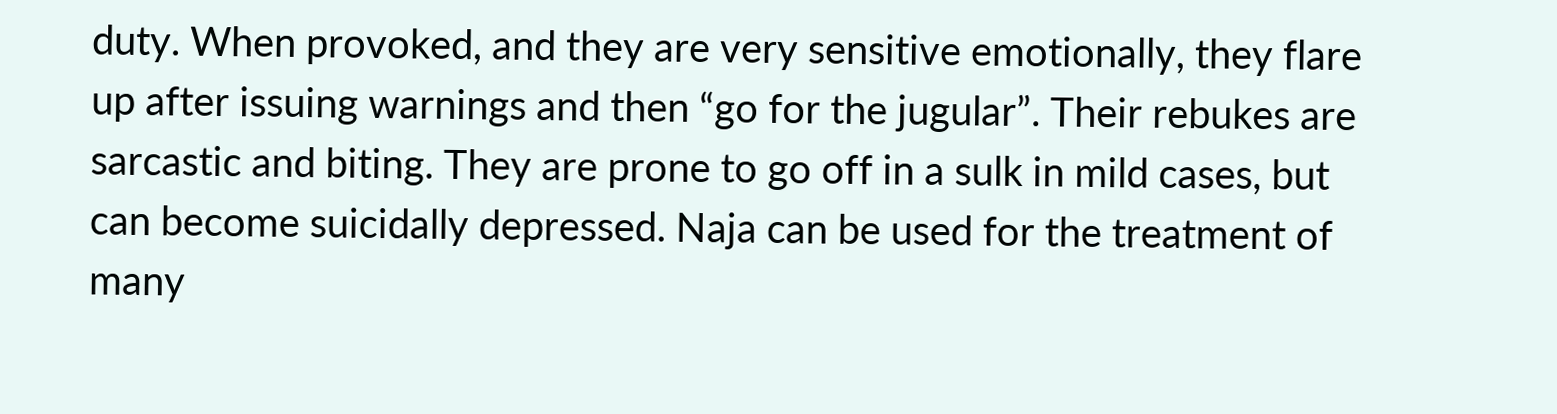duty. When provoked, and they are very sensitive emotionally, they flare up after issuing warnings and then “go for the jugular”. Their rebukes are sarcastic and biting. They are prone to go off in a sulk in mild cases, but can become suicidally depressed. Naja can be used for the treatment of many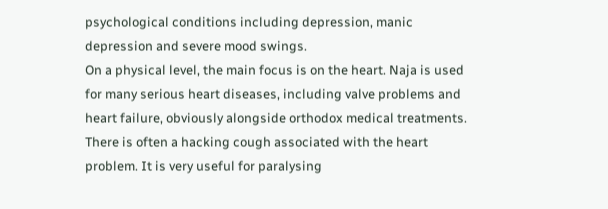psychological conditions including depression, manic depression and severe mood swings.
On a physical level, the main focus is on the heart. Naja is used for many serious heart diseases, including valve problems and heart failure, obviously alongside orthodox medical treatments. There is often a hacking cough associated with the heart problem. It is very useful for paralysing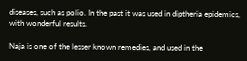diseases, such as polio. In the past it was used in diptheria epidemics, with wonderful results.

Naja is one of the lesser known remedies, and used in the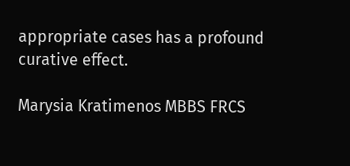appropriate cases has a profound curative effect.

Marysia Kratimenos MBBS FRCS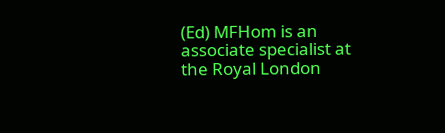(Ed) MFHom is an associate specialist at the Royal London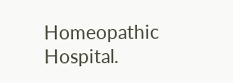Homeopathic Hospital.